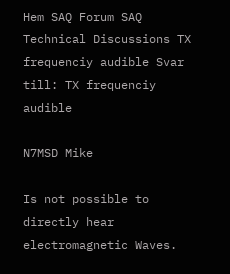Hem SAQ Forum SAQ Technical Discussions TX frequenciy audible Svar till: TX frequenciy audible

N7MSD Mike

Is not possible to directly hear electromagnetic Waves.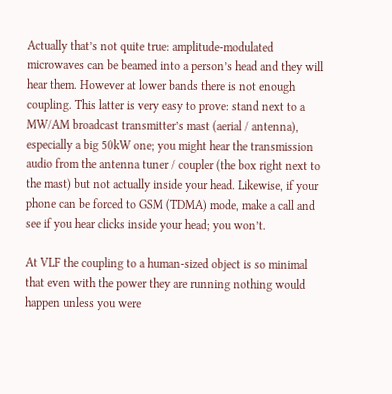Actually that’s not quite true: amplitude-modulated microwaves can be beamed into a person’s head and they will hear them. However at lower bands there is not enough coupling. This latter is very easy to prove: stand next to a MW/AM broadcast transmitter’s mast (aerial / antenna), especially a big 50kW one; you might hear the transmission audio from the antenna tuner / coupler (the box right next to the mast) but not actually inside your head. Likewise, if your phone can be forced to GSM (TDMA) mode, make a call and see if you hear clicks inside your head; you won’t.

At VLF the coupling to a human-sized object is so minimal that even with the power they are running nothing would happen unless you were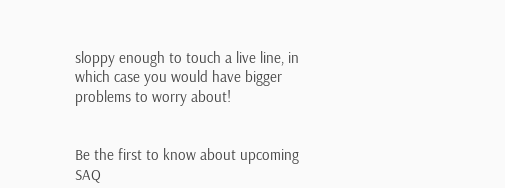sloppy enough to touch a live line, in which case you would have bigger problems to worry about!


Be the first to know about upcoming SAQ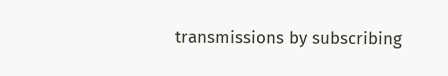transmissions by subscribing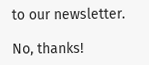to our newsletter.

No, thanks!